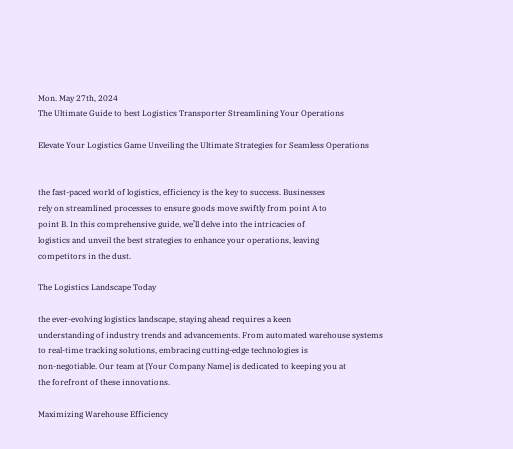Mon. May 27th, 2024
The Ultimate Guide to best Logistics Transporter Streamlining Your Operations

Elevate Your Logistics Game Unveiling the Ultimate Strategies for Seamless Operations


the fast-paced world of logistics, efficiency is the key to success. Businesses
rely on streamlined processes to ensure goods move swiftly from point A to
point B. In this comprehensive guide, we’ll delve into the intricacies of
logistics and unveil the best strategies to enhance your operations, leaving
competitors in the dust.

The Logistics Landscape Today

the ever-evolving logistics landscape, staying ahead requires a keen
understanding of industry trends and advancements. From automated warehouse systems
to real-time tracking solutions, embracing cutting-edge technologies is
non-negotiable. Our team at [Your Company Name] is dedicated to keeping you at
the forefront of these innovations.

Maximizing Warehouse Efficiency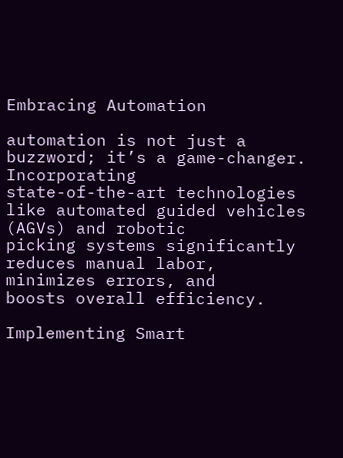Embracing Automation

automation is not just a buzzword; it’s a game-changer. Incorporating
state-of-the-art technologies like automated guided vehicles (AGVs) and robotic
picking systems significantly reduces manual labor, minimizes errors, and
boosts overall efficiency.

Implementing Smart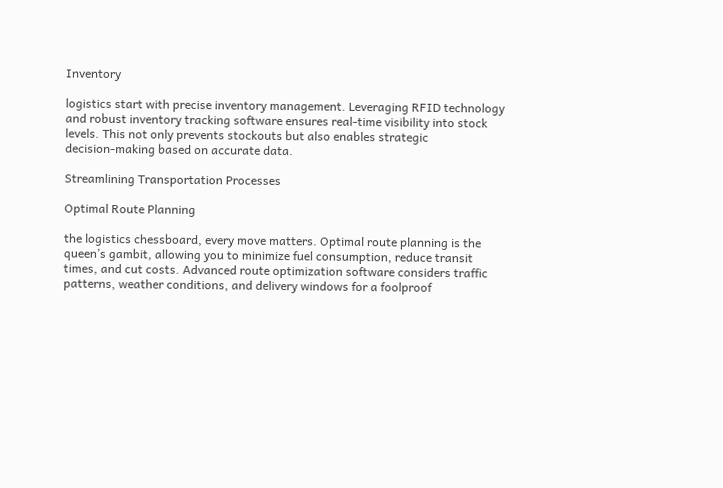Inventory

logistics start with precise inventory management. Leveraging RFID technology
and robust inventory tracking software ensures real-time visibility into stock
levels. This not only prevents stockouts but also enables strategic
decision-making based on accurate data.

Streamlining Transportation Processes

Optimal Route Planning

the logistics chessboard, every move matters. Optimal route planning is the
queen’s gambit, allowing you to minimize fuel consumption, reduce transit
times, and cut costs. Advanced route optimization software considers traffic
patterns, weather conditions, and delivery windows for a foolproof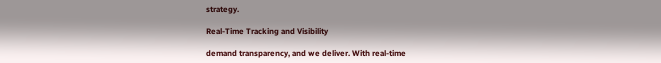strategy.

Real-Time Tracking and Visibility

demand transparency, and we deliver. With real-time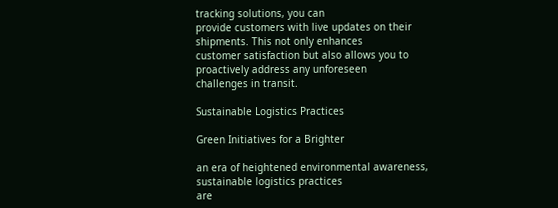tracking solutions, you can
provide customers with live updates on their shipments. This not only enhances
customer satisfaction but also allows you to proactively address any unforeseen
challenges in transit.

Sustainable Logistics Practices

Green Initiatives for a Brighter

an era of heightened environmental awareness, sustainable logistics practices
are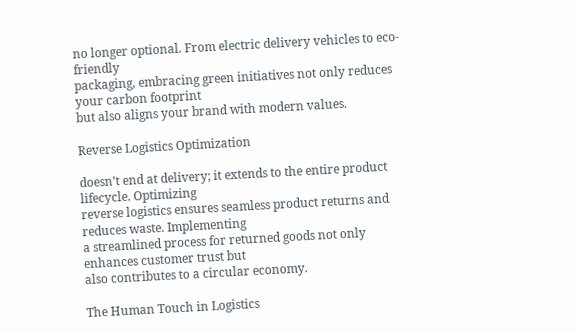no longer optional. From electric delivery vehicles to eco-friendly
packaging, embracing green initiatives not only reduces your carbon footprint
but also aligns your brand with modern values.

Reverse Logistics Optimization

doesn’t end at delivery; it extends to the entire product lifecycle. Optimizing
reverse logistics ensures seamless product returns and reduces waste. Implementing
a streamlined process for returned goods not only enhances customer trust but
also contributes to a circular economy.

The Human Touch in Logistics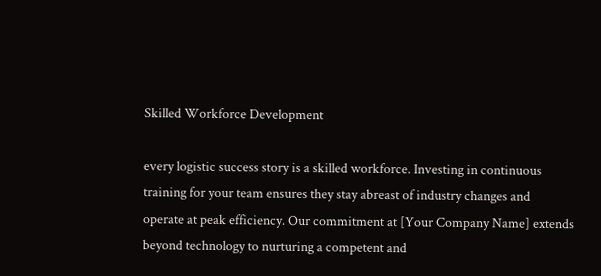Skilled Workforce Development

every logistic success story is a skilled workforce. Investing in continuous
training for your team ensures they stay abreast of industry changes and
operate at peak efficiency. Our commitment at [Your Company Name] extends
beyond technology to nurturing a competent and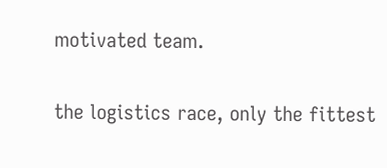motivated team.


the logistics race, only the fittest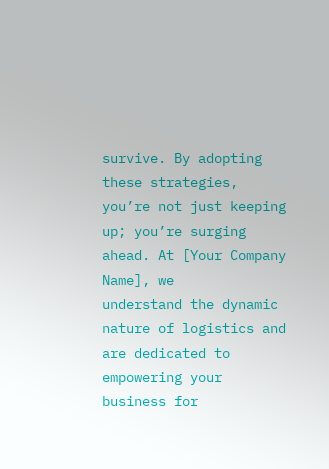survive. By adopting these strategies,
you’re not just keeping up; you’re surging ahead. At [Your Company Name], we
understand the dynamic nature of logistics and are dedicated to empowering your
business for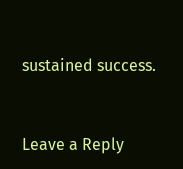sustained success.


Leave a Reply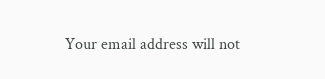Your email address will not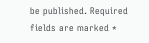be published. Required fields are marked *